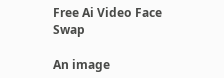Free Ai Video Face Swap

An image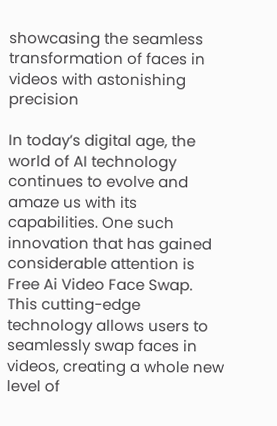showcasing the seamless transformation of faces in videos with astonishing precision

In today’s digital age, the world of AI technology continues to evolve and amaze us with its capabilities. One such innovation that has gained considerable attention is Free Ai Video Face Swap. This cutting-edge technology allows users to seamlessly swap faces in videos, creating a whole new level of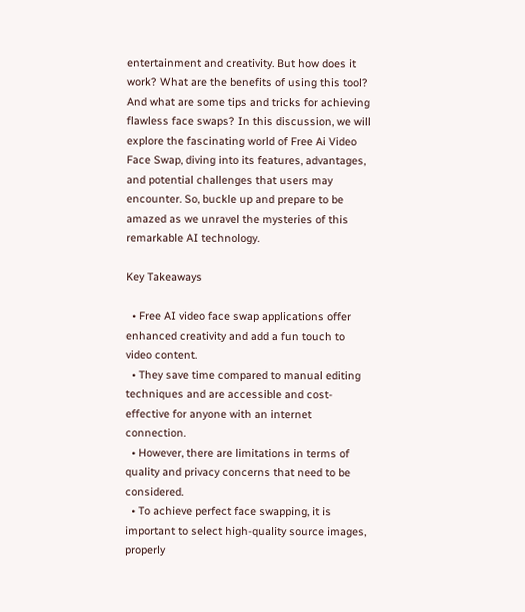entertainment and creativity. But how does it work? What are the benefits of using this tool? And what are some tips and tricks for achieving flawless face swaps? In this discussion, we will explore the fascinating world of Free Ai Video Face Swap, diving into its features, advantages, and potential challenges that users may encounter. So, buckle up and prepare to be amazed as we unravel the mysteries of this remarkable AI technology.

Key Takeaways

  • Free AI video face swap applications offer enhanced creativity and add a fun touch to video content.
  • They save time compared to manual editing techniques and are accessible and cost-effective for anyone with an internet connection.
  • However, there are limitations in terms of quality and privacy concerns that need to be considered.
  • To achieve perfect face swapping, it is important to select high-quality source images, properly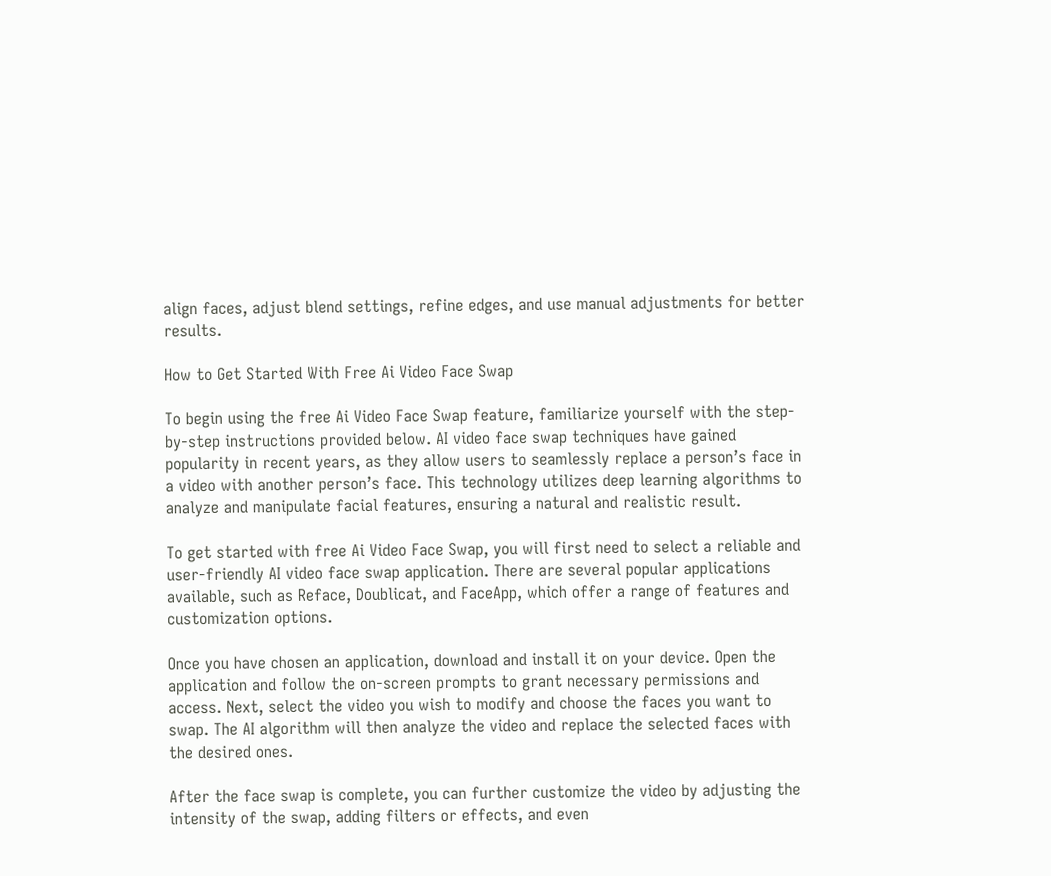align faces, adjust blend settings, refine edges, and use manual adjustments for better results.

How to Get Started With Free Ai Video Face Swap

To begin using the free Ai Video Face Swap feature, familiarize yourself with the step-by-step instructions provided below. AI video face swap techniques have gained popularity in recent years, as they allow users to seamlessly replace a person’s face in a video with another person’s face. This technology utilizes deep learning algorithms to analyze and manipulate facial features, ensuring a natural and realistic result.

To get started with free Ai Video Face Swap, you will first need to select a reliable and user-friendly AI video face swap application. There are several popular applications available, such as Reface, Doublicat, and FaceApp, which offer a range of features and customization options.

Once you have chosen an application, download and install it on your device. Open the application and follow the on-screen prompts to grant necessary permissions and access. Next, select the video you wish to modify and choose the faces you want to swap. The AI algorithm will then analyze the video and replace the selected faces with the desired ones.

After the face swap is complete, you can further customize the video by adjusting the intensity of the swap, adding filters or effects, and even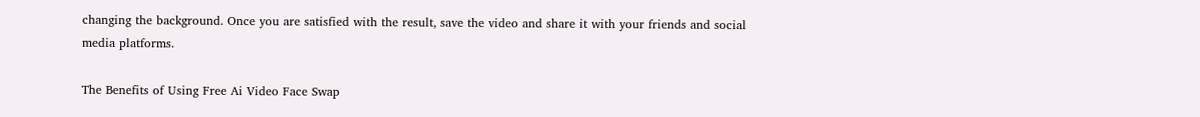changing the background. Once you are satisfied with the result, save the video and share it with your friends and social media platforms.

The Benefits of Using Free Ai Video Face Swap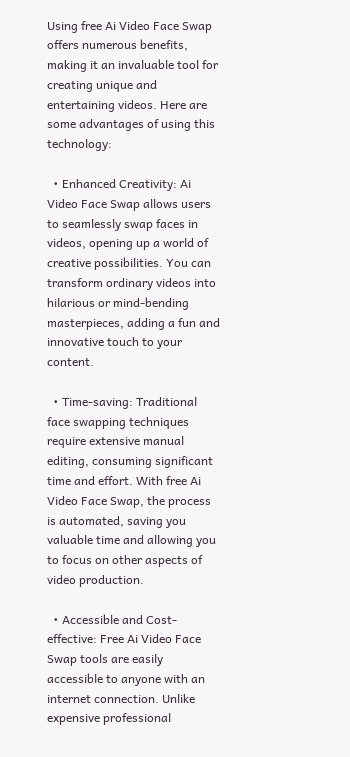Using free Ai Video Face Swap offers numerous benefits, making it an invaluable tool for creating unique and entertaining videos. Here are some advantages of using this technology:

  • Enhanced Creativity: Ai Video Face Swap allows users to seamlessly swap faces in videos, opening up a world of creative possibilities. You can transform ordinary videos into hilarious or mind-bending masterpieces, adding a fun and innovative touch to your content.

  • Time-saving: Traditional face swapping techniques require extensive manual editing, consuming significant time and effort. With free Ai Video Face Swap, the process is automated, saving you valuable time and allowing you to focus on other aspects of video production.

  • Accessible and Cost-effective: Free Ai Video Face Swap tools are easily accessible to anyone with an internet connection. Unlike expensive professional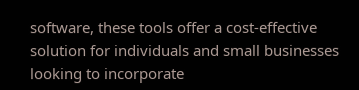software, these tools offer a cost-effective solution for individuals and small businesses looking to incorporate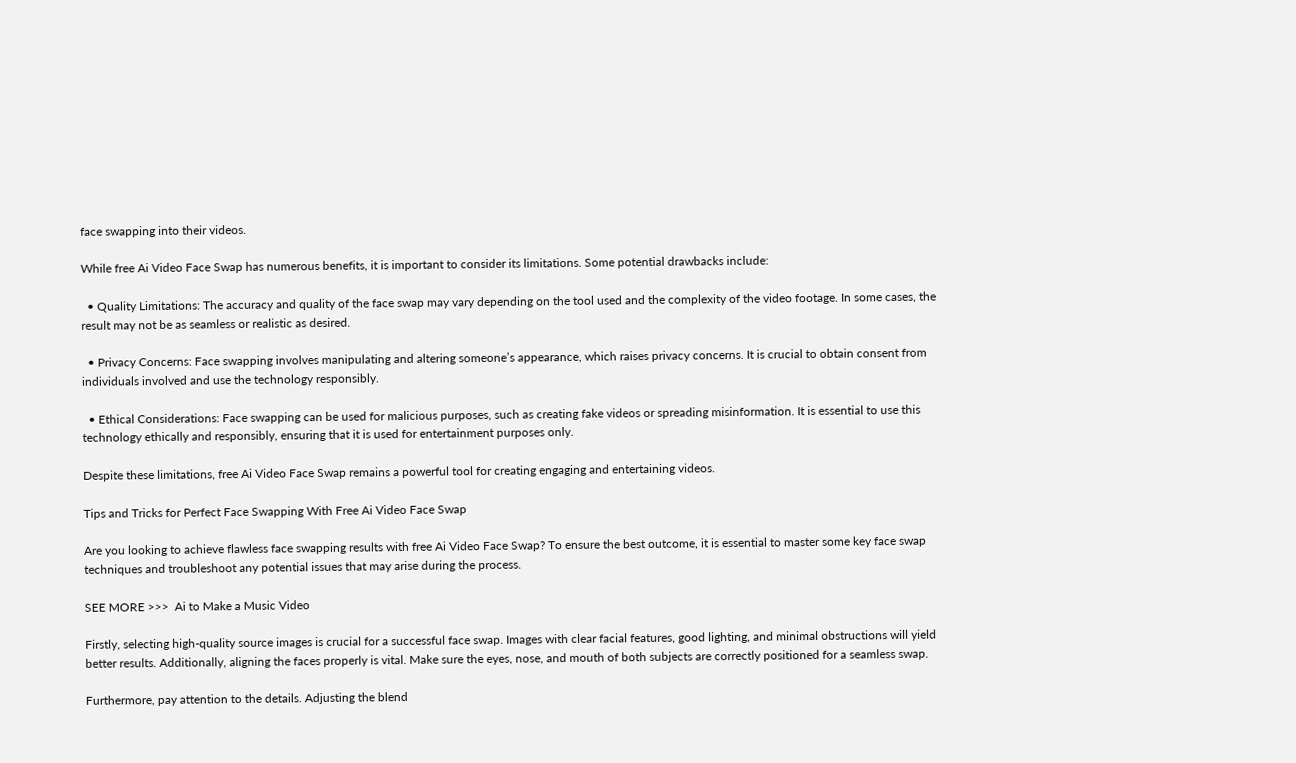face swapping into their videos.

While free Ai Video Face Swap has numerous benefits, it is important to consider its limitations. Some potential drawbacks include:

  • Quality Limitations: The accuracy and quality of the face swap may vary depending on the tool used and the complexity of the video footage. In some cases, the result may not be as seamless or realistic as desired.

  • Privacy Concerns: Face swapping involves manipulating and altering someone’s appearance, which raises privacy concerns. It is crucial to obtain consent from individuals involved and use the technology responsibly.

  • Ethical Considerations: Face swapping can be used for malicious purposes, such as creating fake videos or spreading misinformation. It is essential to use this technology ethically and responsibly, ensuring that it is used for entertainment purposes only.

Despite these limitations, free Ai Video Face Swap remains a powerful tool for creating engaging and entertaining videos.

Tips and Tricks for Perfect Face Swapping With Free Ai Video Face Swap

Are you looking to achieve flawless face swapping results with free Ai Video Face Swap? To ensure the best outcome, it is essential to master some key face swap techniques and troubleshoot any potential issues that may arise during the process.

SEE MORE >>>  Ai to Make a Music Video

Firstly, selecting high-quality source images is crucial for a successful face swap. Images with clear facial features, good lighting, and minimal obstructions will yield better results. Additionally, aligning the faces properly is vital. Make sure the eyes, nose, and mouth of both subjects are correctly positioned for a seamless swap.

Furthermore, pay attention to the details. Adjusting the blend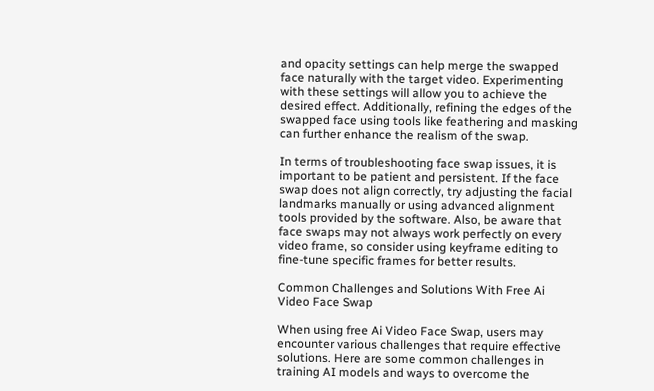and opacity settings can help merge the swapped face naturally with the target video. Experimenting with these settings will allow you to achieve the desired effect. Additionally, refining the edges of the swapped face using tools like feathering and masking can further enhance the realism of the swap.

In terms of troubleshooting face swap issues, it is important to be patient and persistent. If the face swap does not align correctly, try adjusting the facial landmarks manually or using advanced alignment tools provided by the software. Also, be aware that face swaps may not always work perfectly on every video frame, so consider using keyframe editing to fine-tune specific frames for better results.

Common Challenges and Solutions With Free Ai Video Face Swap

When using free Ai Video Face Swap, users may encounter various challenges that require effective solutions. Here are some common challenges in training AI models and ways to overcome the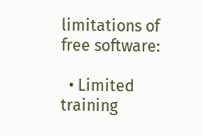limitations of free software:

  • Limited training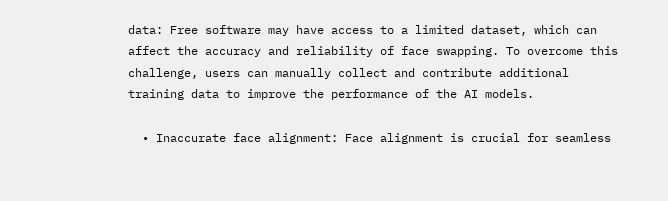data: Free software may have access to a limited dataset, which can affect the accuracy and reliability of face swapping. To overcome this challenge, users can manually collect and contribute additional training data to improve the performance of the AI models.

  • Inaccurate face alignment: Face alignment is crucial for seamless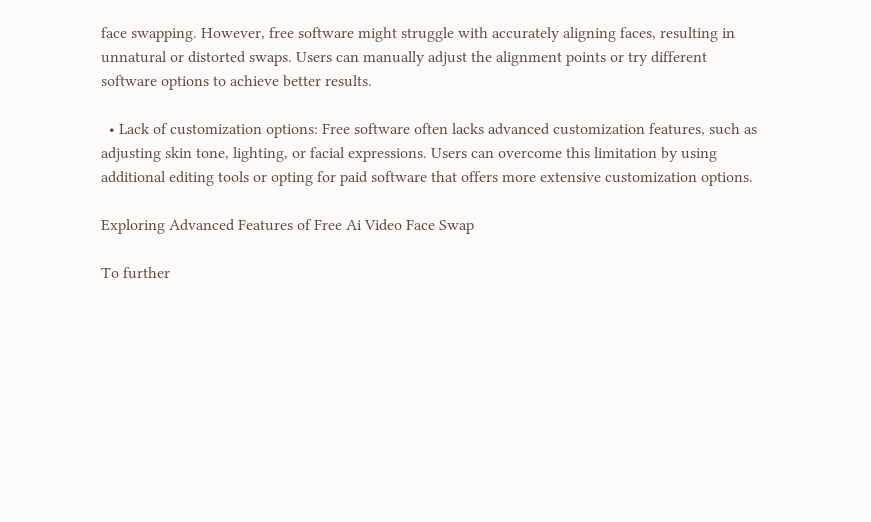face swapping. However, free software might struggle with accurately aligning faces, resulting in unnatural or distorted swaps. Users can manually adjust the alignment points or try different software options to achieve better results.

  • Lack of customization options: Free software often lacks advanced customization features, such as adjusting skin tone, lighting, or facial expressions. Users can overcome this limitation by using additional editing tools or opting for paid software that offers more extensive customization options.

Exploring Advanced Features of Free Ai Video Face Swap

To further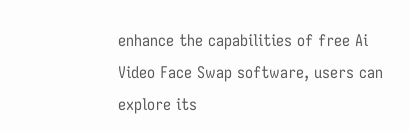enhance the capabilities of free Ai Video Face Swap software, users can explore its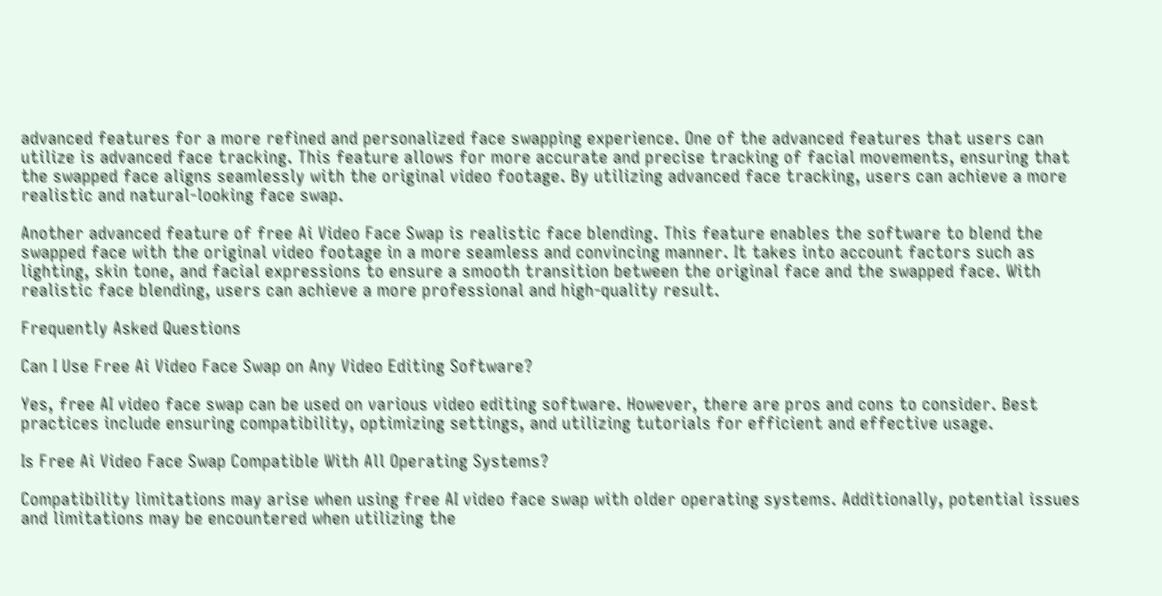advanced features for a more refined and personalized face swapping experience. One of the advanced features that users can utilize is advanced face tracking. This feature allows for more accurate and precise tracking of facial movements, ensuring that the swapped face aligns seamlessly with the original video footage. By utilizing advanced face tracking, users can achieve a more realistic and natural-looking face swap.

Another advanced feature of free Ai Video Face Swap is realistic face blending. This feature enables the software to blend the swapped face with the original video footage in a more seamless and convincing manner. It takes into account factors such as lighting, skin tone, and facial expressions to ensure a smooth transition between the original face and the swapped face. With realistic face blending, users can achieve a more professional and high-quality result.

Frequently Asked Questions

Can I Use Free Ai Video Face Swap on Any Video Editing Software?

Yes, free AI video face swap can be used on various video editing software. However, there are pros and cons to consider. Best practices include ensuring compatibility, optimizing settings, and utilizing tutorials for efficient and effective usage.

Is Free Ai Video Face Swap Compatible With All Operating Systems?

Compatibility limitations may arise when using free AI video face swap with older operating systems. Additionally, potential issues and limitations may be encountered when utilizing the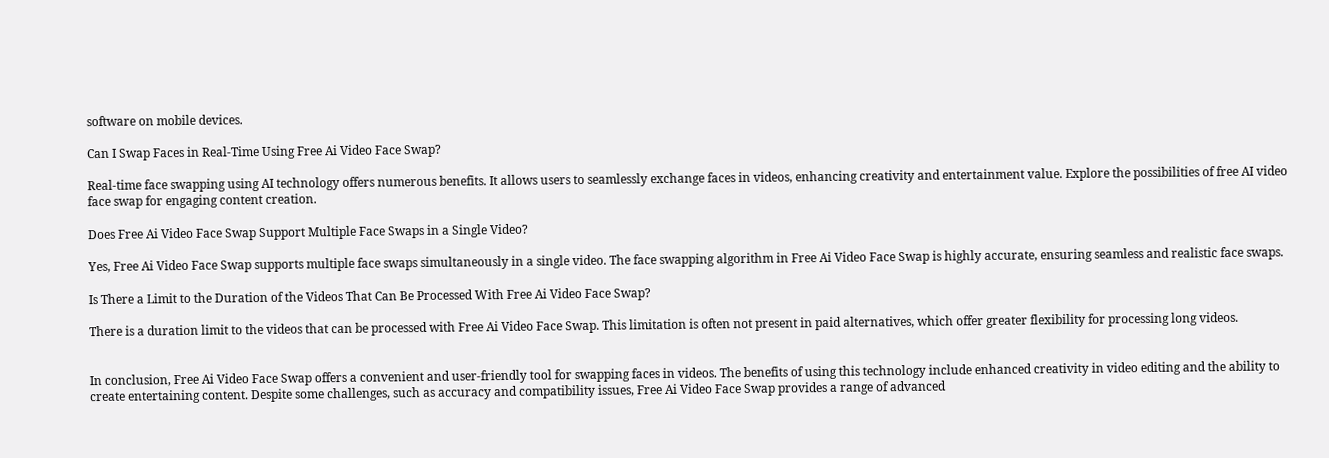software on mobile devices.

Can I Swap Faces in Real-Time Using Free Ai Video Face Swap?

Real-time face swapping using AI technology offers numerous benefits. It allows users to seamlessly exchange faces in videos, enhancing creativity and entertainment value. Explore the possibilities of free AI video face swap for engaging content creation.

Does Free Ai Video Face Swap Support Multiple Face Swaps in a Single Video?

Yes, Free Ai Video Face Swap supports multiple face swaps simultaneously in a single video. The face swapping algorithm in Free Ai Video Face Swap is highly accurate, ensuring seamless and realistic face swaps.

Is There a Limit to the Duration of the Videos That Can Be Processed With Free Ai Video Face Swap?

There is a duration limit to the videos that can be processed with Free Ai Video Face Swap. This limitation is often not present in paid alternatives, which offer greater flexibility for processing long videos.


In conclusion, Free Ai Video Face Swap offers a convenient and user-friendly tool for swapping faces in videos. The benefits of using this technology include enhanced creativity in video editing and the ability to create entertaining content. Despite some challenges, such as accuracy and compatibility issues, Free Ai Video Face Swap provides a range of advanced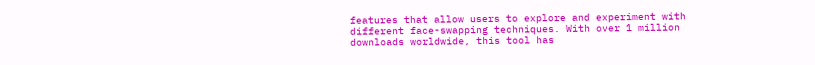features that allow users to explore and experiment with different face-swapping techniques. With over 1 million downloads worldwide, this tool has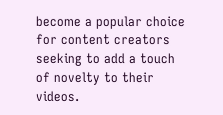become a popular choice for content creators seeking to add a touch of novelty to their videos.